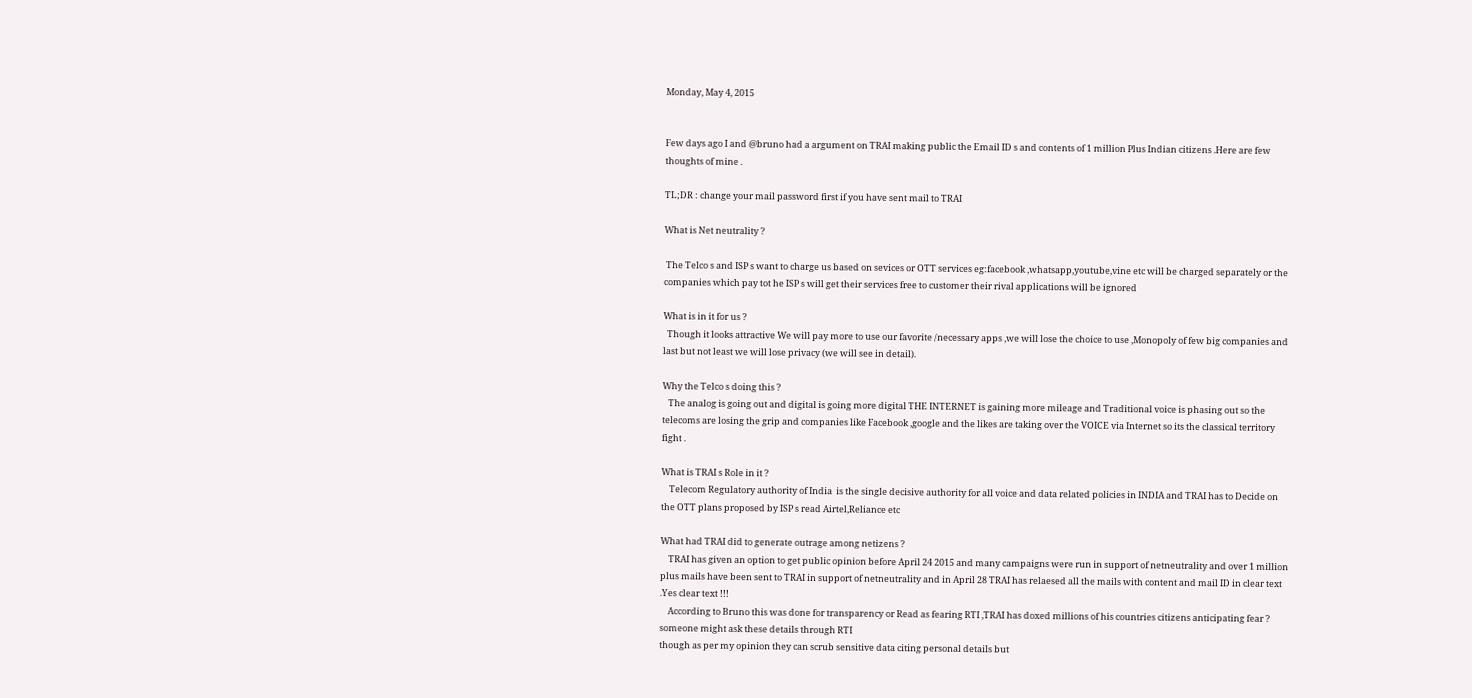Monday, May 4, 2015


Few days ago I and @bruno had a argument on TRAI making public the Email ID s and contents of 1 million Plus Indian citizens .Here are few thoughts of mine .

TL;DR : change your mail password first if you have sent mail to TRAI

What is Net neutrality ?

 The Telco s and ISP s want to charge us based on sevices or OTT services eg:facebook ,whatsapp,youtube,vine etc will be charged separately or the companies which pay tot he ISP s will get their services free to customer their rival applications will be ignored

What is in it for us ?
  Though it looks attractive We will pay more to use our favorite /necessary apps ,we will lose the choice to use ,Monopoly of few big companies and last but not least we will lose privacy (we will see in detail).

Why the Telco s doing this ?
   The analog is going out and digital is going more digital THE INTERNET is gaining more mileage and Traditional voice is phasing out so the telecoms are losing the grip and companies like Facebook ,google and the likes are taking over the VOICE via Internet so its the classical territory fight .

What is TRAI s Role in it ?
    Telecom Regulatory authority of India  is the single decisive authority for all voice and data related policies in INDIA and TRAI has to Decide on the OTT plans proposed by ISP s read Airtel,Reliance etc

What had TRAI did to generate outrage among netizens ?
    TRAI has given an option to get public opinion before April 24 2015 and many campaigns were run in support of netneutrality and over 1 million plus mails have been sent to TRAI in support of netneutrality and in April 28 TRAI has relaesed all the mails with content and mail ID in clear text .Yes clear text !!!
    According to Bruno this was done for transparency or Read as fearing RTI ,TRAI has doxed millions of his countries citizens anticipating fear ? someone might ask these details through RTI
though as per my opinion they can scrub sensitive data citing personal details but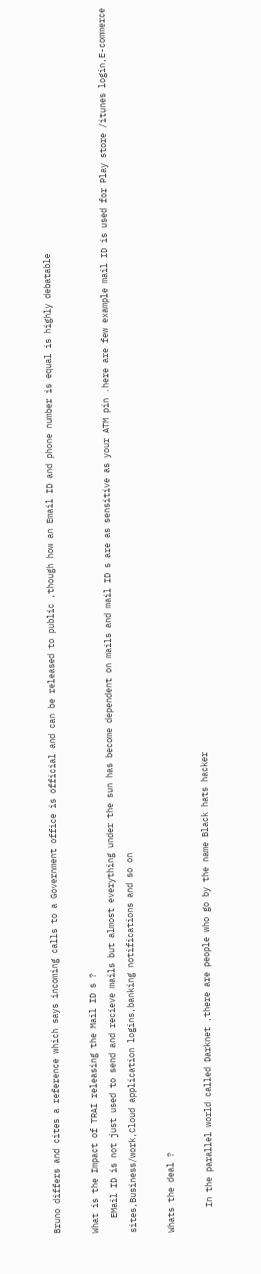Bruno differs and cites a reference which says incoming calls to a Government office is official and can be released to public ,though how an Email ID and phone number is equal is highly debatable

What is the Impact of TRAI releasing the Mail ID s ?
   EMail ID is not just used to send and recieve mails but almost everything under the sun has become dependent on mails and mail ID s are as sensitive as your ATM pin .here are few example mail ID is used for Play store /itunes login,E-commerce sites,Business/work,Cloud application logins,banking notifications and so on

Whats the deal ?

     In the parallel world called Darknet ,there are people who go by the name Black hats hacker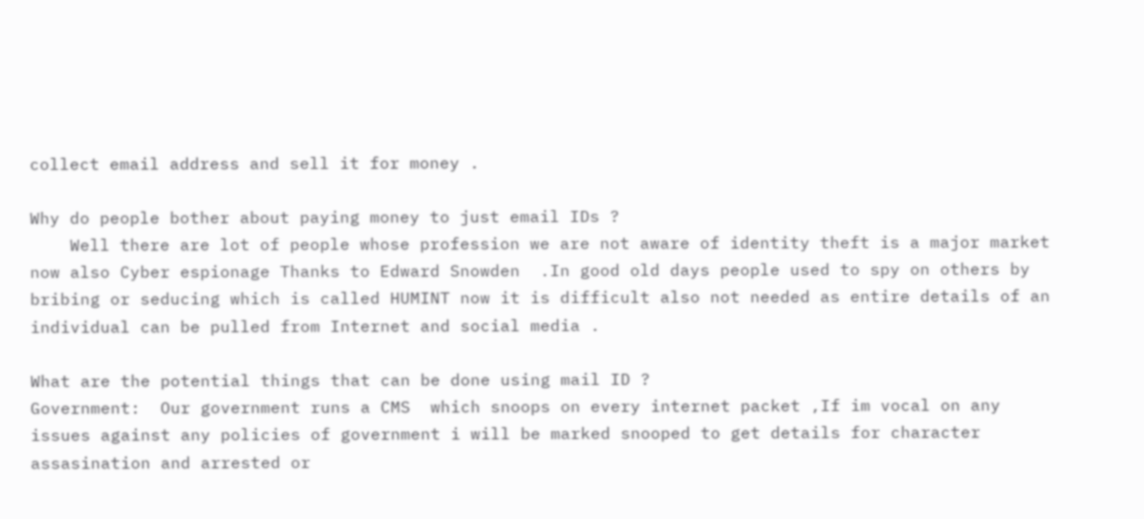collect email address and sell it for money .

Why do people bother about paying money to just email IDs ?
    Well there are lot of people whose profession we are not aware of identity theft is a major market now also Cyber espionage Thanks to Edward Snowden  .In good old days people used to spy on others by bribing or seducing which is called HUMINT now it is difficult also not needed as entire details of an individual can be pulled from Internet and social media .

What are the potential things that can be done using mail ID ?
Government:  Our government runs a CMS  which snoops on every internet packet ,If im vocal on any issues against any policies of government i will be marked snooped to get details for character assasination and arrested or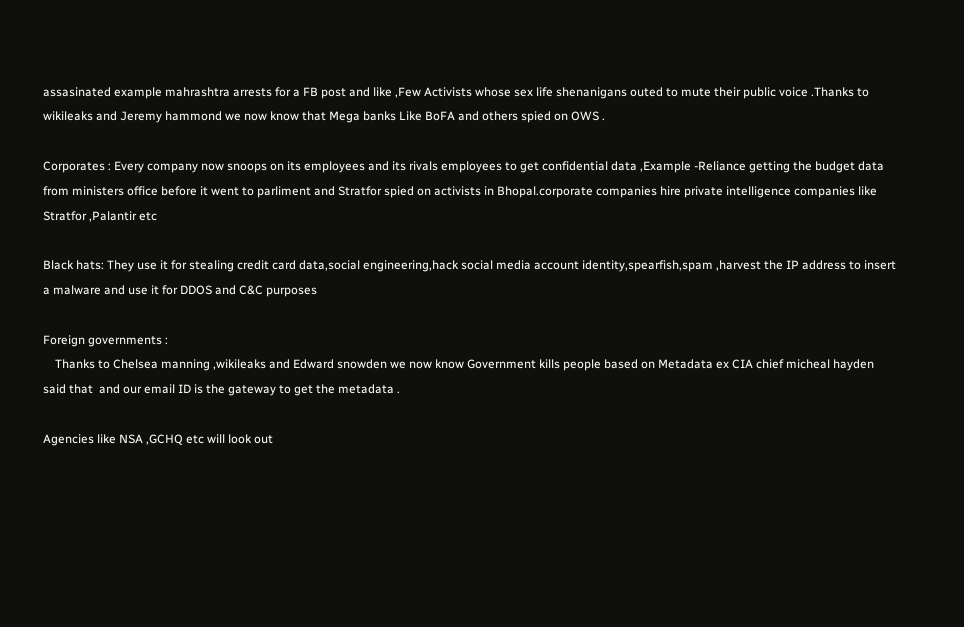assasinated example mahrashtra arrests for a FB post and like ,Few Activists whose sex life shenanigans outed to mute their public voice .Thanks to wikileaks and Jeremy hammond we now know that Mega banks Like BoFA and others spied on OWS .

Corporates : Every company now snoops on its employees and its rivals employees to get confidential data ,Example -Reliance getting the budget data from ministers office before it went to parliment and Stratfor spied on activists in Bhopal.corporate companies hire private intelligence companies like Stratfor ,Palantir etc

Black hats: They use it for stealing credit card data,social engineering,hack social media account identity,spearfish,spam ,harvest the IP address to insert a malware and use it for DDOS and C&C purposes

Foreign governments :
    Thanks to Chelsea manning ,wikileaks and Edward snowden we now know Government kills people based on Metadata ex CIA chief micheal hayden said that  and our email ID is the gateway to get the metadata .

Agencies like NSA ,GCHQ etc will look out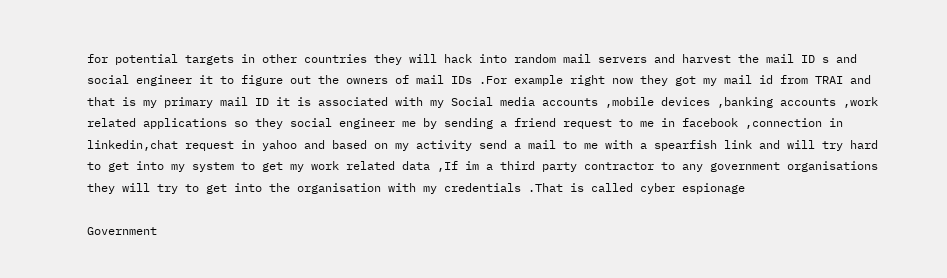for potential targets in other countries they will hack into random mail servers and harvest the mail ID s and social engineer it to figure out the owners of mail IDs .For example right now they got my mail id from TRAI and that is my primary mail ID it is associated with my Social media accounts ,mobile devices ,banking accounts ,work related applications so they social engineer me by sending a friend request to me in facebook ,connection in linkedin,chat request in yahoo and based on my activity send a mail to me with a spearfish link and will try hard to get into my system to get my work related data ,If im a third party contractor to any government organisations they will try to get into the organisation with my credentials .That is called cyber espionage

Government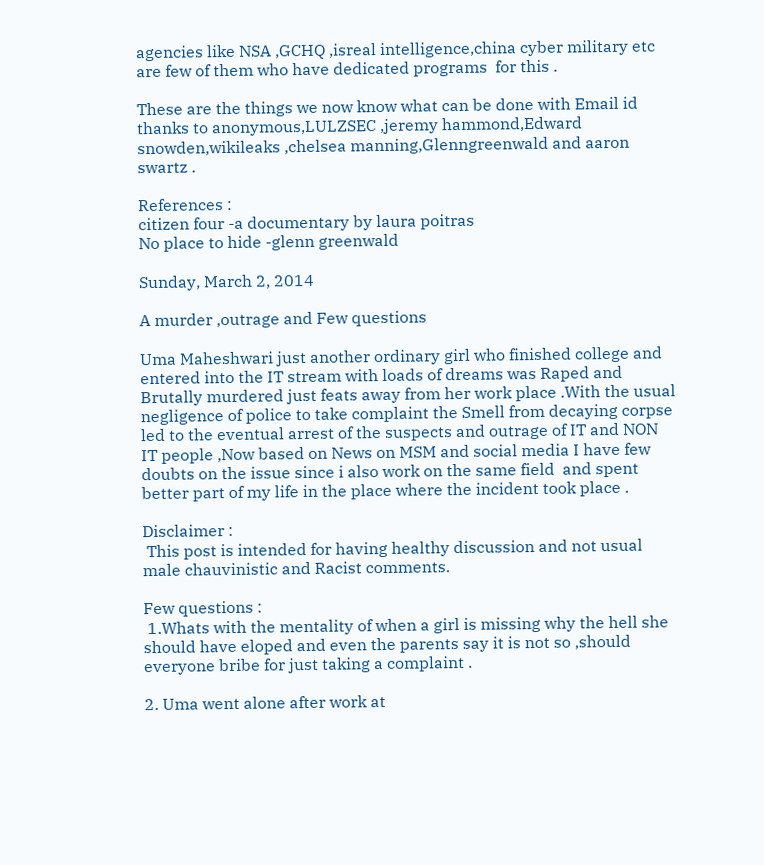agencies like NSA ,GCHQ ,isreal intelligence,china cyber military etc are few of them who have dedicated programs  for this .

These are the things we now know what can be done with Email id thanks to anonymous,LULZSEC ,jeremy hammond,Edward snowden,wikileaks ,chelsea manning,Glenngreenwald and aaron swartz .

References :
citizen four -a documentary by laura poitras
No place to hide -glenn greenwald

Sunday, March 2, 2014

A murder ,outrage and Few questions

Uma Maheshwari just another ordinary girl who finished college and entered into the IT stream with loads of dreams was Raped and Brutally murdered just feats away from her work place .With the usual negligence of police to take complaint the Smell from decaying corpse led to the eventual arrest of the suspects and outrage of IT and NON IT people ,Now based on News on MSM and social media I have few doubts on the issue since i also work on the same field  and spent better part of my life in the place where the incident took place .

Disclaimer :
 This post is intended for having healthy discussion and not usual male chauvinistic and Racist comments.

Few questions :
 1.Whats with the mentality of when a girl is missing why the hell she should have eloped and even the parents say it is not so ,should everyone bribe for just taking a complaint .

2. Uma went alone after work at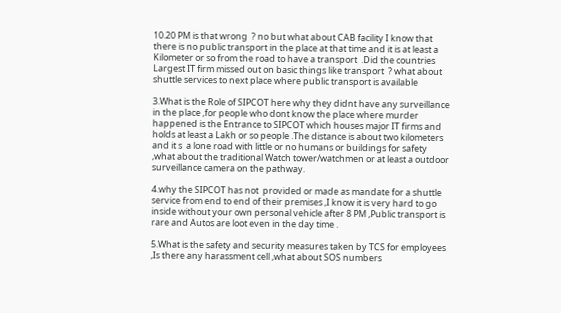10.20 PM is that wrong  ? no but what about CAB facility I know that there is no public transport in the place at that time and it is at least a Kilometer or so from the road to have a transport  .Did the countries Largest IT firm missed out on basic things like transport  ? what about  shuttle services to next place where public transport is available

3.What is the Role of SIPCOT here why they didnt have any surveillance in the place ,for people who dont know the place where murder happened is the Entrance to SIPCOT which houses major IT firms and holds at least a Lakh or so people .The distance is about two kilometers and it s  a lone road with little or no humans or buildings for safety ,what about the traditional Watch tower/watchmen or at least a outdoor surveillance camera on the pathway.

4.why the SIPCOT has not  provided or made as mandate for a shuttle service from end to end of their premises ,I know it is very hard to go inside without your own personal vehicle after 8 PM ,Public transport is rare and Autos are loot even in the day time .

5.What is the safety and security measures taken by TCS for employees ,Is there any harassment cell ,what about SOS numbers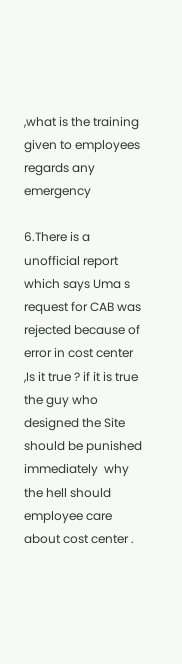,what is the training given to employees regards any emergency

6.There is a unofficial report which says Uma s request for CAB was rejected because of error in cost center ,Is it true ? if it is true the guy who designed the Site should be punished immediately  why the hell should employee care about cost center .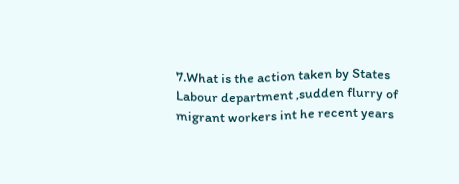7.What is the action taken by States Labour department ,sudden flurry of migrant workers int he recent years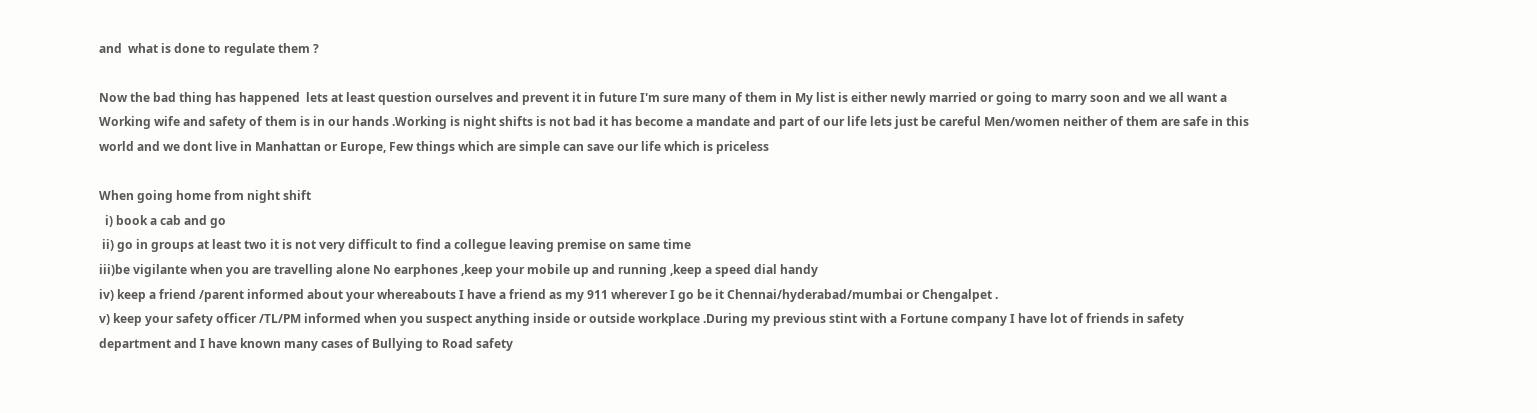and  what is done to regulate them ?

Now the bad thing has happened  lets at least question ourselves and prevent it in future I'm sure many of them in My list is either newly married or going to marry soon and we all want a Working wife and safety of them is in our hands .Working is night shifts is not bad it has become a mandate and part of our life lets just be careful Men/women neither of them are safe in this world and we dont live in Manhattan or Europe, Few things which are simple can save our life which is priceless

When going home from night shift
  i) book a cab and go
 ii) go in groups at least two it is not very difficult to find a collegue leaving premise on same time
iii)be vigilante when you are travelling alone No earphones ,keep your mobile up and running ,keep a speed dial handy
iv) keep a friend /parent informed about your whereabouts I have a friend as my 911 wherever I go be it Chennai/hyderabad/mumbai or Chengalpet .
v) keep your safety officer /TL/PM informed when you suspect anything inside or outside workplace .During my previous stint with a Fortune company I have lot of friends in safety department and I have known many cases of Bullying to Road safety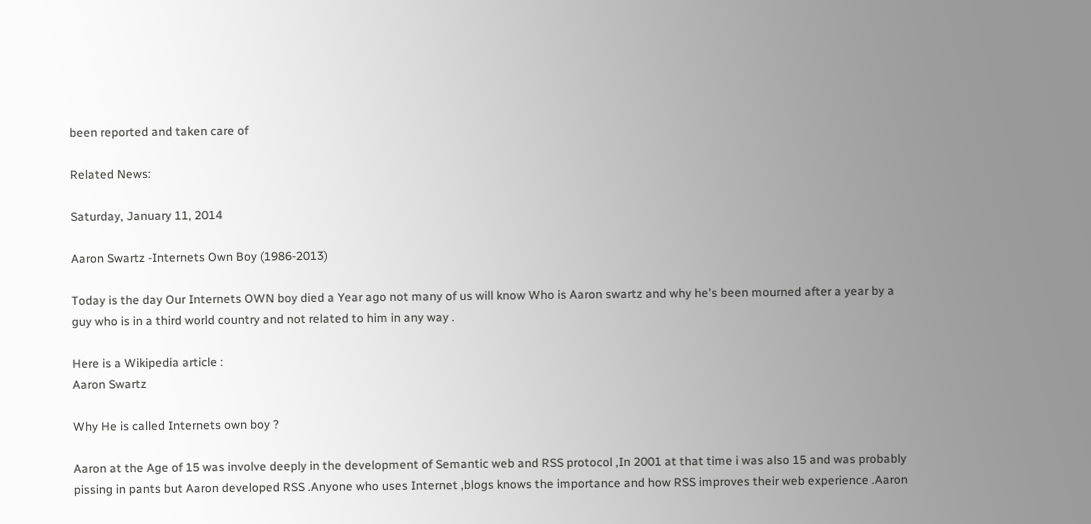been reported and taken care of

Related News:

Saturday, January 11, 2014

Aaron Swartz -Internets Own Boy (1986-2013)

Today is the day Our Internets OWN boy died a Year ago not many of us will know Who is Aaron swartz and why he's been mourned after a year by a guy who is in a third world country and not related to him in any way .

Here is a Wikipedia article :
Aaron Swartz

Why He is called Internets own boy ?

Aaron at the Age of 15 was involve deeply in the development of Semantic web and RSS protocol ,In 2001 at that time i was also 15 and was probably pissing in pants but Aaron developed RSS .Anyone who uses Internet ,blogs knows the importance and how RSS improves their web experience .Aaron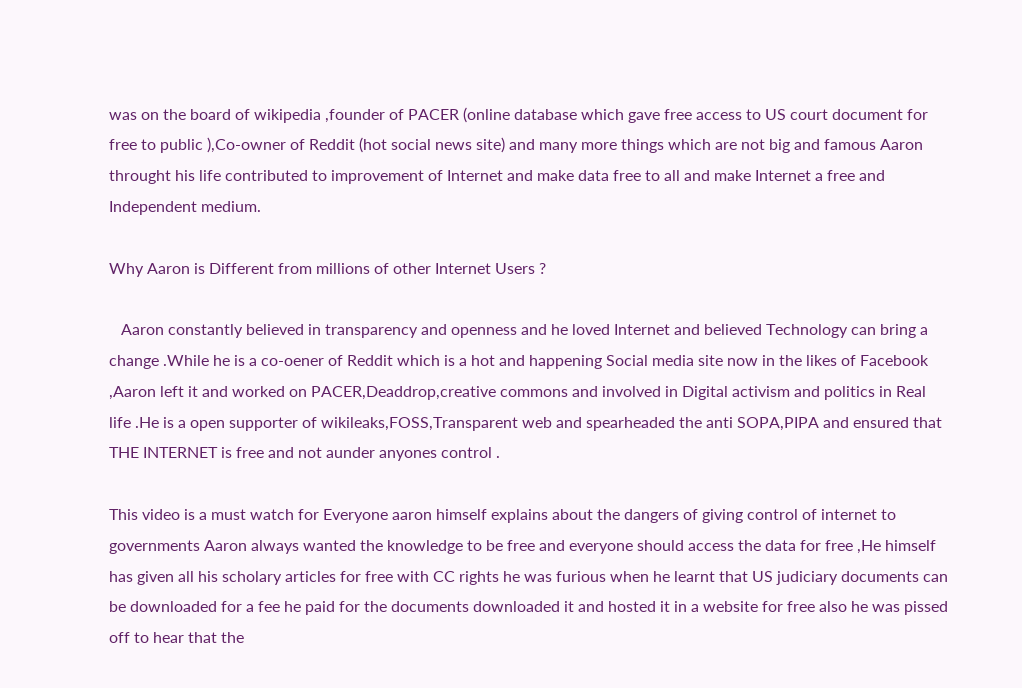was on the board of wikipedia ,founder of PACER (online database which gave free access to US court document for free to public ),Co-owner of Reddit (hot social news site) and many more things which are not big and famous Aaron throught his life contributed to improvement of Internet and make data free to all and make Internet a free and Independent medium.

Why Aaron is Different from millions of other Internet Users ?

   Aaron constantly believed in transparency and openness and he loved Internet and believed Technology can bring a change .While he is a co-oener of Reddit which is a hot and happening Social media site now in the likes of Facebook ,Aaron left it and worked on PACER,Deaddrop,creative commons and involved in Digital activism and politics in Real life .He is a open supporter of wikileaks,FOSS,Transparent web and spearheaded the anti SOPA,PIPA and ensured that THE INTERNET is free and not aunder anyones control .

This video is a must watch for Everyone aaron himself explains about the dangers of giving control of internet to governments Aaron always wanted the knowledge to be free and everyone should access the data for free ,He himself has given all his scholary articles for free with CC rights he was furious when he learnt that US judiciary documents can be downloaded for a fee he paid for the documents downloaded it and hosted it in a website for free also he was pissed off to hear that the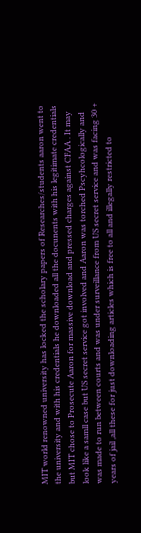MIT world renowned university has locked the scholary papers of Researches/students aaron went to the university and with his credentials he downloaded all the docunents with his legitimate credentials but MIT chose to Prosecute Aaron for massive download and pressed charges against CFAA . It may look like a samll case but US secret service got involved and Aaron was torched Pscyhcologically and was made to run between courts and was under surveillance from US secret service and was facing 30 + years of jail ,all these for just downloading articles which is free to all and illegally restricted to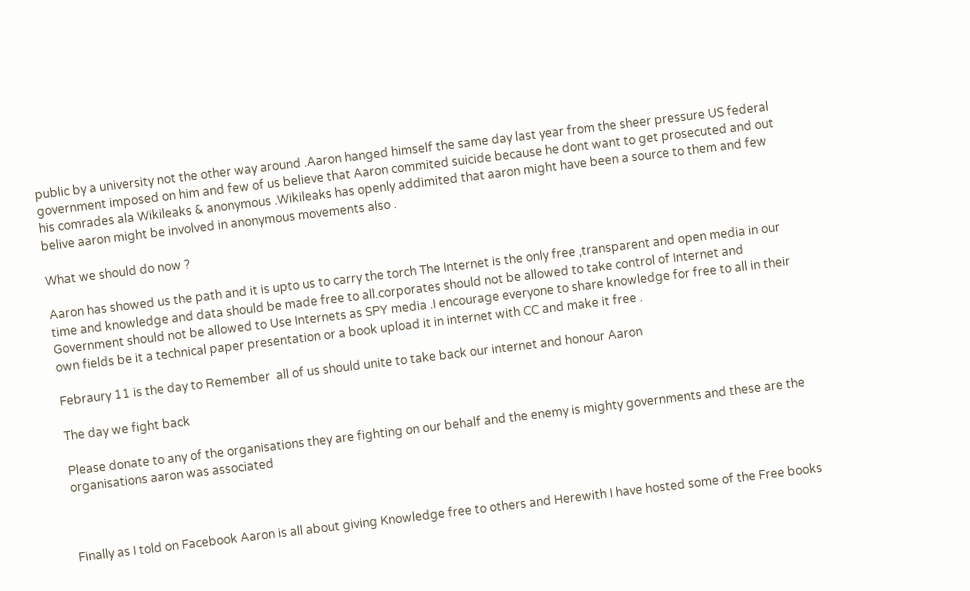public by a university not the other way around .Aaron hanged himself the same day last year from the sheer pressure US federal government imposed on him and few of us believe that Aaron commited suicide because he dont want to get prosecuted and out his comrades ala Wikileaks & anonymous .Wikileaks has openly addimited that aaron might have been a source to them and few belive aaron might be involved in anonymous movements also .

What we should do now ?

Aaron has showed us the path and it is upto us to carry the torch The Internet is the only free ,transparent and open media in our time and knowledge and data should be made free to all.corporates should not be allowed to take control of Internet and Government should not be allowed to Use Internets as SPY media .I encourage everyone to share knowledge for free to all in their own fields be it a technical paper presentation or a book upload it in internet with CC and make it free .

Febraury 11 is the day to Remember  all of us should unite to take back our internet and honour Aaron

The day we fight back

Please donate to any of the organisations they are fighting on our behalf and the enemy is mighty governments and these are the organisations aaron was associated



Finally as I told on Facebook Aaron is all about giving Knowledge free to others and Herewith I have hosted some of the Free books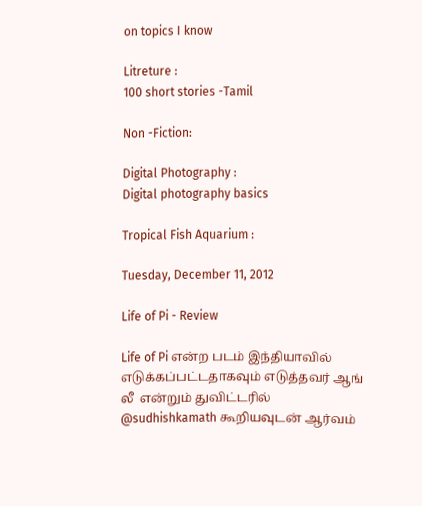on topics I know

Litreture :
100 short stories -Tamil

Non -Fiction:

Digital Photography :
Digital photography basics

Tropical Fish Aquarium :

Tuesday, December 11, 2012

Life of Pi - Review

Life of Pi என்ற படம் இந்தியாவில் எடுக்கப்பட்டதாகவும் எடுத்தவர் ஆங்  லீ  என்றும் துவிட்டரில் @sudhishkamath கூறியவுடன் ஆர்வம்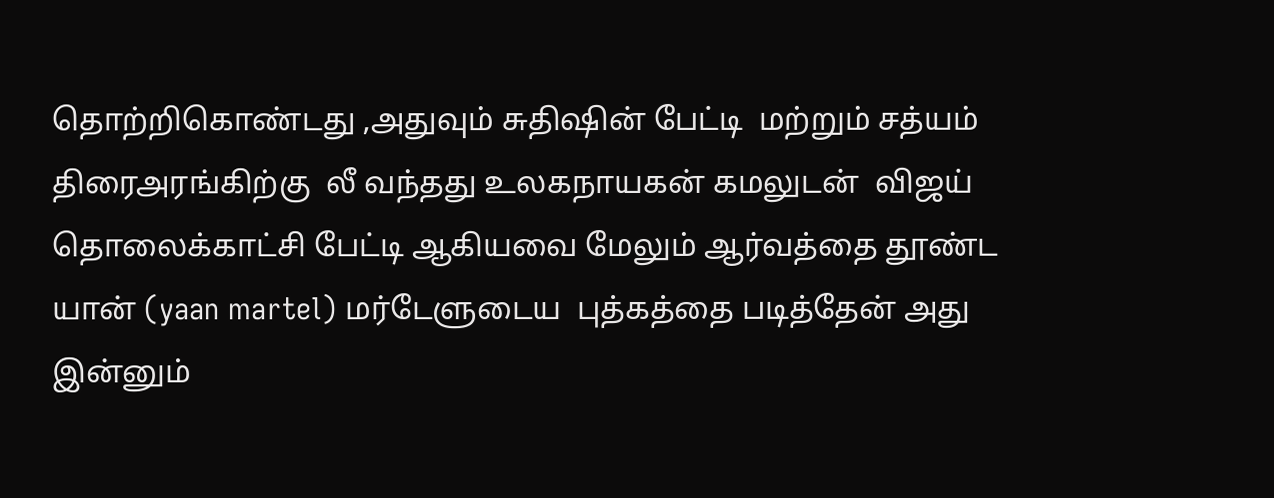தொற்றிகொண்டது ,அதுவும் சுதிஷின் பேட்டி  மற்றும் சத்யம் திரைஅரங்கிற்கு  லீ வந்தது உலகநாயகன் கமலுடன்  விஜய் தொலைக்காட்சி பேட்டி ஆகியவை மேலும் ஆர்வத்தை தூண்ட  யான் (yaan martel) மர்டேளுடைய  புத்கத்தை படித்தேன் அது இன்னும்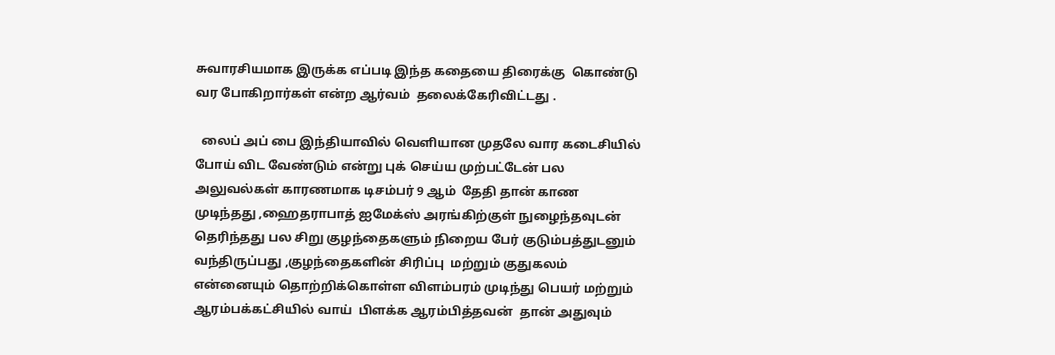சுவாரசியமாக இருக்க எப்படி இந்த கதையை திரைக்கு  கொண்டு வர போகிறார்கள் என்ற ஆர்வம்  தலைக்கேரிவிட்டது .

  லைப் அப் பை இந்தியாவில் வெளியான முதலே வார கடைசியில் போய் விட வேண்டும் என்று புக் செய்ய முற்பட்டேன் பல அலுவல்கள் காரணமாக டிசம்பர் 9 ஆம்  தேதி தான் காண முடிந்தது ,ஹைதராபாத் ஐமேக்ஸ் அரங்கிற்குள் நுழைந்தவுடன்  தெரிந்தது பல சிறு குழந்தைகளும் நிறைய பேர் குடும்பத்துடனும் வந்திருப்பது ,குழந்தைகளின் சிரிப்பு  மற்றும் குதுகலம் என்னையும் தொற்றிக்கொள்ள விளம்பரம் முடிந்து பெயர் மற்றும் ஆரம்பக்கட்சியில் வாய்  பிளக்க ஆரம்பித்தவன்  தான் அதுவும்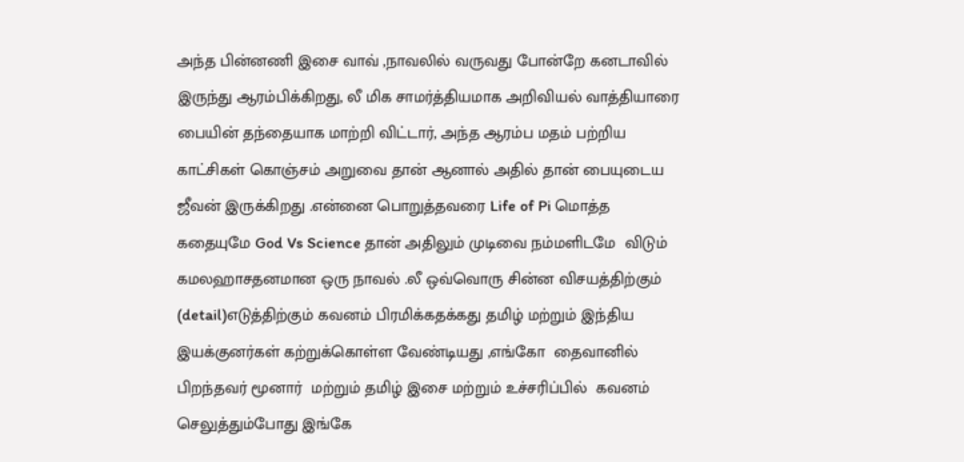அந்த பின்னணி இசை வாவ் ,நாவலில் வருவது போன்றே கனடாவில் இருந்து ஆரம்பிக்கிறது, லீ மிக சாமர்த்தியமாக அறிவியல் வாத்தியாரை பையின் தந்தையாக மாற்றி விட்டார், அந்த ஆரம்ப மதம் பற்றிய காட்சிகள் கொஞ்சம் அறுவை தான் ஆனால் அதில் தான் பையுடைய ஜீவன் இருக்கிறது .என்னை பொறுத்தவரை Life of Pi மொத்த கதையுமே God Vs Science தான் அதிலும் முடிவை நம்மளிடமே  விடும் கமலஹாசதனமான ஒரு நாவல் .லீ ஒவ்வொரு சின்ன விசயத்திற்கும் (detail)எடுத்திற்கும் கவனம் பிரமிக்கதக்கது தமிழ் மற்றும் இந்திய இயக்குனர்கள் கற்றுக்கொள்ள வேண்டியது ,எங்கோ  தைவானில்  பிறந்தவர் மூனார்  மற்றும் தமிழ் இசை மற்றும் உச்சரிப்பில்  கவனம் செலுத்தும்போது இங்கே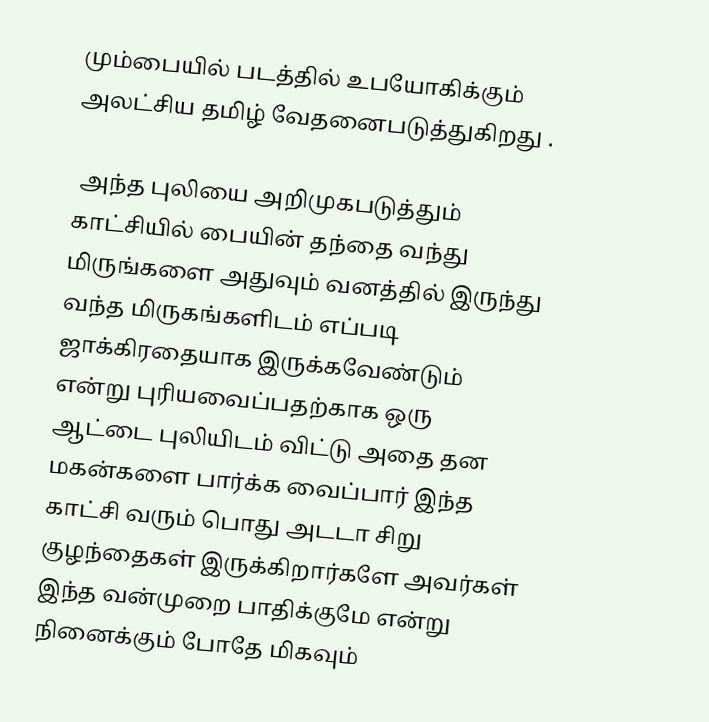மும்பையில் படத்தில் உபயோகிக்கும் அலட்சிய தமிழ் வேதனைபடுத்துகிறது .

 அந்த புலியை அறிமுகபடுத்தும்  காட்சியில் பையின் தந்தை வந்து மிருங்களை அதுவும் வனத்தில் இருந்து வந்த மிருகங்களிடம் எப்படி ஜாக்கிரதையாக இருக்கவேண்டும் என்று புரியவைப்பதற்காக ஒரு ஆட்டை புலியிடம் விட்டு அதை தன மகன்களை பார்க்க வைப்பார் இந்த காட்சி வரும் பொது அடடா சிறு குழந்தைகள் இருக்கிறார்களே அவர்கள் இந்த வன்முறை பாதிக்குமே என்று நினைக்கும் போதே மிகவும்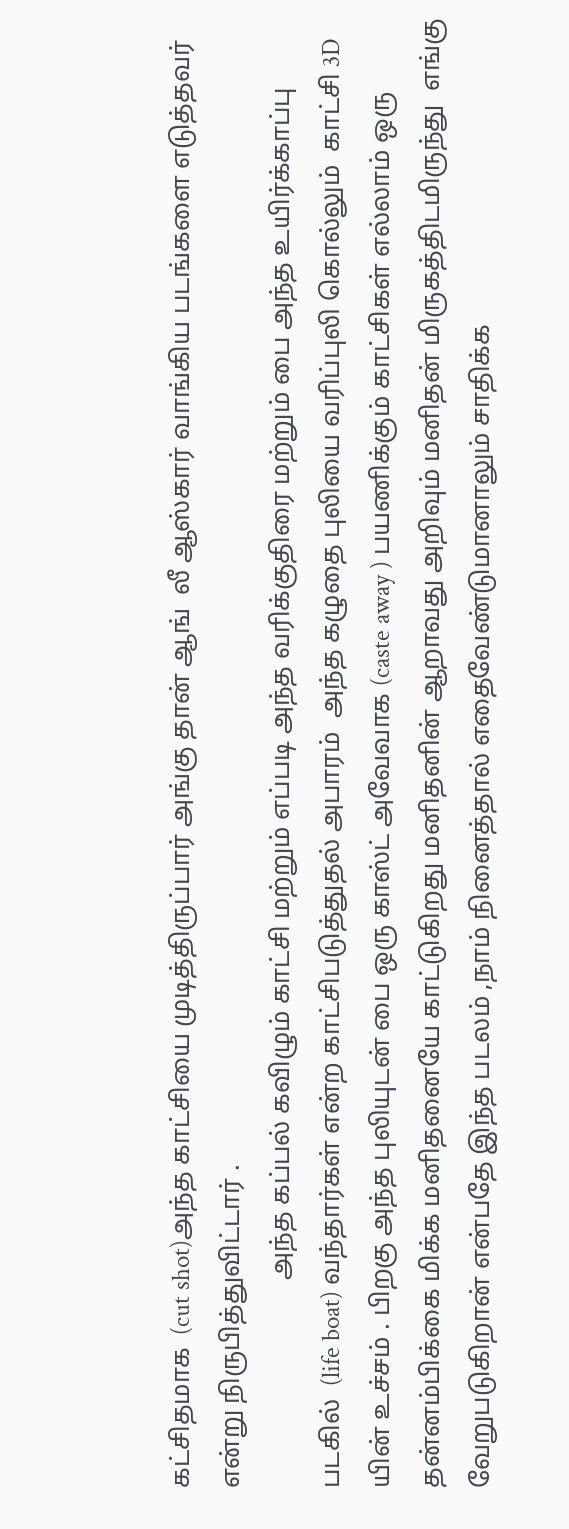கட்சிதமாக  (cut shot)அந்த காட்சியை முடித்திருப்பார் அங்கு தான் ஆங்  லீ ஆஸ்கார் வாங்கிய படங்களை எடுத்தவர் என்று நிருபித்துவிட்டார் .
                                அந்த கப்பல் கவிழும் காட்சி மற்றும் எப்படி அந்த வரிக்குதிரை மற்றும் பை அந்த உயிர்க்காப்பு படகில்  (life boat) வந்தார்கள் என்ற காட்சிபடுத்துதல் அபாரம்  அந்த கழுதை புலியை வரிப்புலி கொல்லும்  காட்சி 3D யின் உச்சம் . பிறகு அந்த புலியுடன் பை ஒரு காஸ்ட் அவேவாக (caste away ) பயணிக்கும் காட்சிகள் எல்லாம் ஒரு தன்னம்பிக்கை மிக்க மனிதனையே காட்டுகிறது மனிதனின் ஆறாவது அறிவும் மனிதன் மிருகத்திடமிருந்து  எங்கு வேறுபடுகிறான் என்பதே இந்த படலம் ,நாம் நினைத்தால் எதைவேண்டுமானாலும் சாதிக்க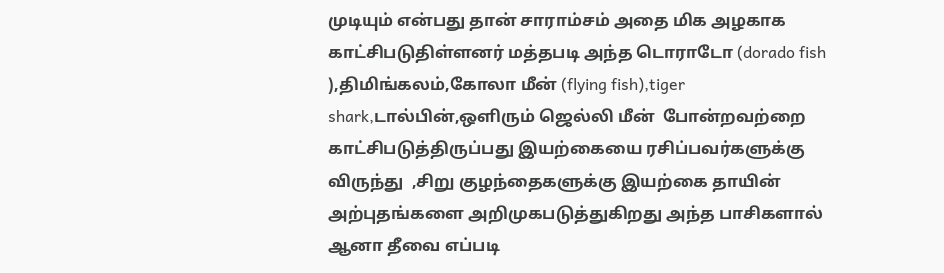முடியும் என்பது தான் சாராம்சம் அதை மிக அழகாக  காட்சிபடுதிள்ளனர் மத்தபடி அந்த டொராடோ (dorado fish ),திமிங்கலம்,கோலா மீன் (flying fish),tiger shark,டால்பின்,ஒளிரும் ஜெல்லி மீன்  போன்றவற்றை காட்சிபடுத்திருப்பது இயற்கையை ரசிப்பவர்களுக்கு  விருந்து  ,சிறு குழந்தைகளுக்கு இயற்கை தாயின் அற்புதங்களை அறிமுகபடுத்துகிறது அந்த பாசிகளால் ஆனா தீவை எப்படி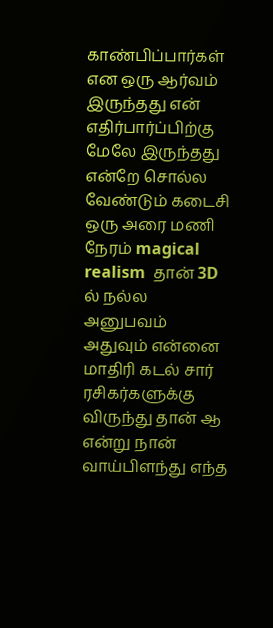காண்பிப்பார்கள் என ஒரு ஆர்வம் இருந்தது என் எதிர்பார்ப்பிற்கு மேலே இருந்தது என்றே சொல்ல வேண்டும் கடைசி ஒரு அரை மணி நேரம் magical  realism  தான் 3D ல் நல்ல அனுபவம் அதுவும் என்னை மாதிரி கடல் சார் ரசிகர்களுக்கு விருந்து தான் ஆ என்று நான் வாய்பிளந்து எந்த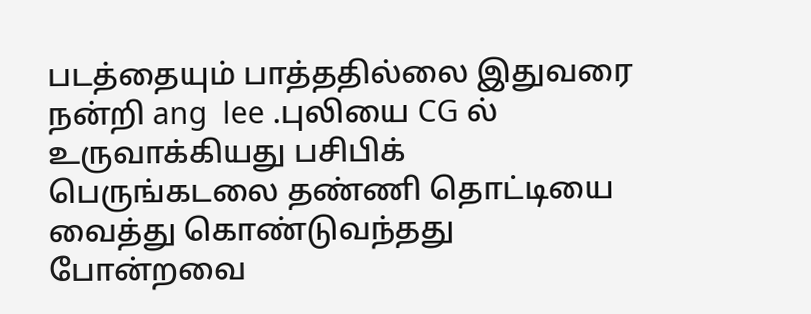படத்தையும் பாத்ததில்லை இதுவரை நன்றி ang  lee .புலியை CG ல்  உருவாக்கியது பசிபிக் பெருங்கடலை தண்ணி தொட்டியை வைத்து கொண்டுவந்தது போன்றவை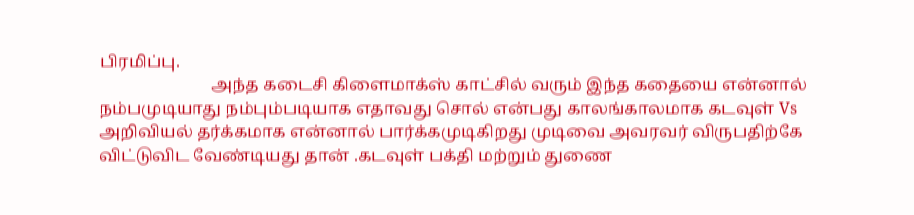பிரமிப்பு.
                           அந்த கடைசி கிளைமாக்ஸ் காட்சில் வரும் இந்த கதையை என்னால் நம்பமுடியாது நம்பும்படியாக எதாவது சொல் என்பது காலங்காலமாக கடவுள் Vs அறிவியல் தர்க்கமாக என்னால் பார்க்கமுடிகிறது முடிவை அவரவர் விருபதிற்கே விட்டுவிட வேண்டியது தான் .கடவுள் பக்தி மற்றும் துணை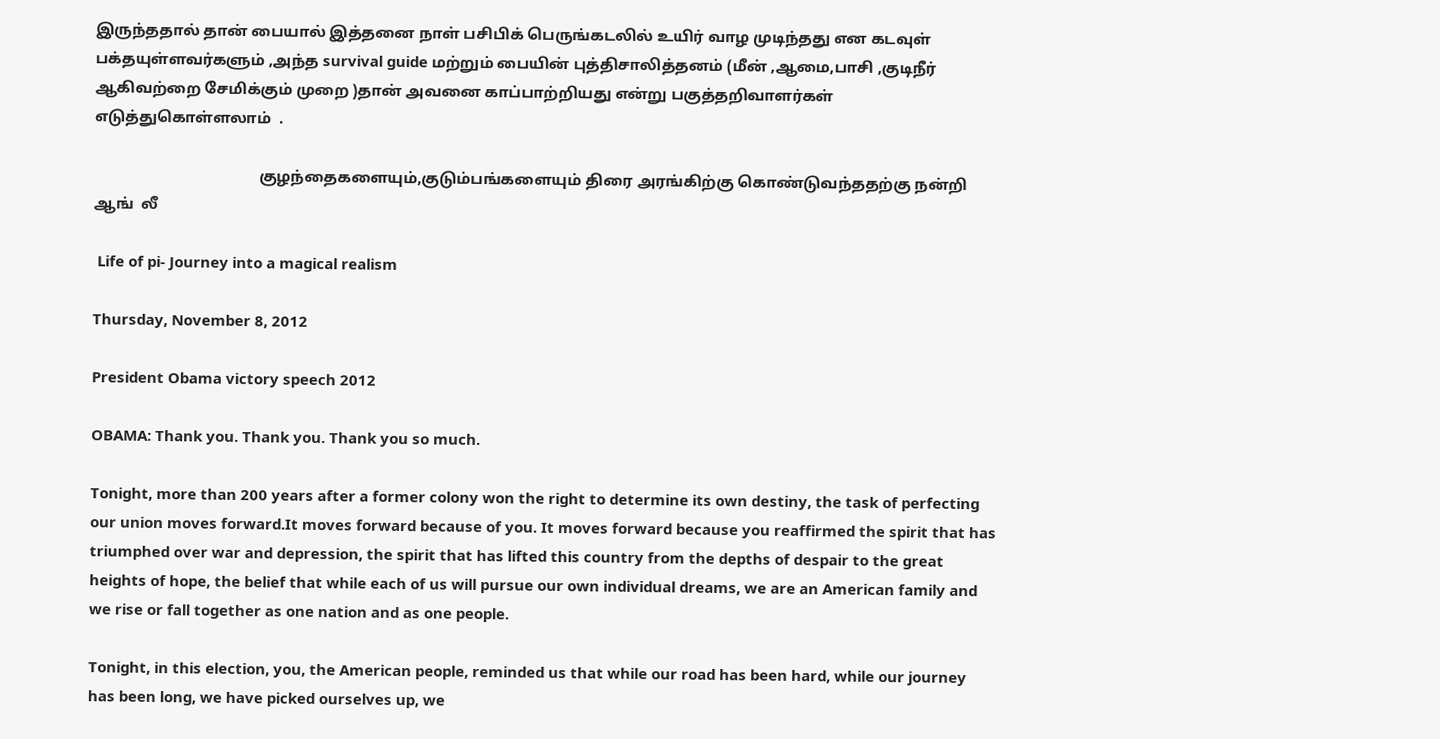இருந்ததால் தான் பையால் இத்தனை நாள் பசிபிக் பெருங்கடலில் உயிர் வாழ முடிந்தது என கடவுள் பக்தயுள்ளவர்களும் ,அந்த survival guide மற்றும் பையின் புத்திசாலித்தனம் (மீன் ,ஆமை,பாசி ,குடிநீர் ஆகிவற்றை சேமிக்கும் முறை )தான் அவனை காப்பாற்றியது என்று பகுத்தறிவாளர்கள் எடுத்துகொள்ளலாம்  .

                                          குழந்தைகளையும்,குடும்பங்களையும் திரை அரங்கிற்கு கொண்டுவந்ததற்கு நன்றி ஆங்  லீ

 Life of pi- Journey into a magical realism

Thursday, November 8, 2012

President Obama victory speech 2012

OBAMA: Thank you. Thank you. Thank you so much.

Tonight, more than 200 years after a former colony won the right to determine its own destiny, the task of perfecting our union moves forward.It moves forward because of you. It moves forward because you reaffirmed the spirit that has triumphed over war and depression, the spirit that has lifted this country from the depths of despair to the great heights of hope, the belief that while each of us will pursue our own individual dreams, we are an American family and we rise or fall together as one nation and as one people.

Tonight, in this election, you, the American people, reminded us that while our road has been hard, while our journey has been long, we have picked ourselves up, we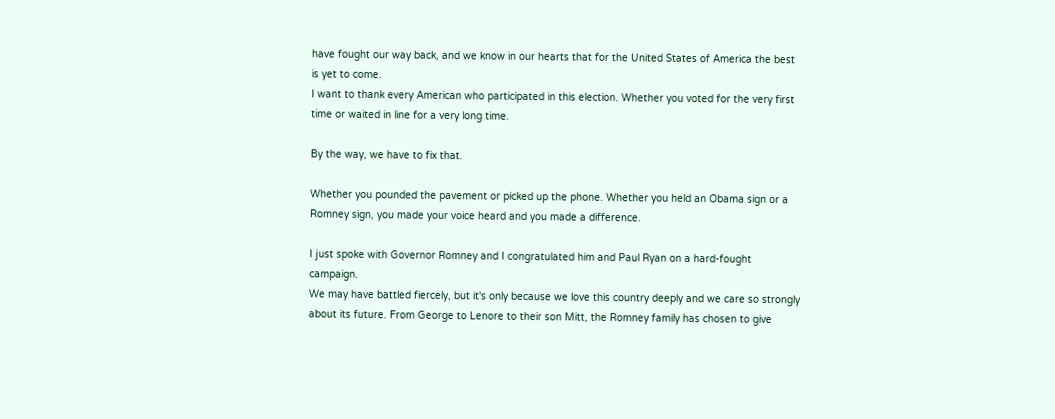have fought our way back, and we know in our hearts that for the United States of America the best is yet to come.
I want to thank every American who participated in this election. Whether you voted for the very first time or waited in line for a very long time.

By the way, we have to fix that.

Whether you pounded the pavement or picked up the phone. Whether you held an Obama sign or a Romney sign, you made your voice heard and you made a difference.

I just spoke with Governor Romney and I congratulated him and Paul Ryan on a hard-fought campaign.
We may have battled fiercely, but it's only because we love this country deeply and we care so strongly about its future. From George to Lenore to their son Mitt, the Romney family has chosen to give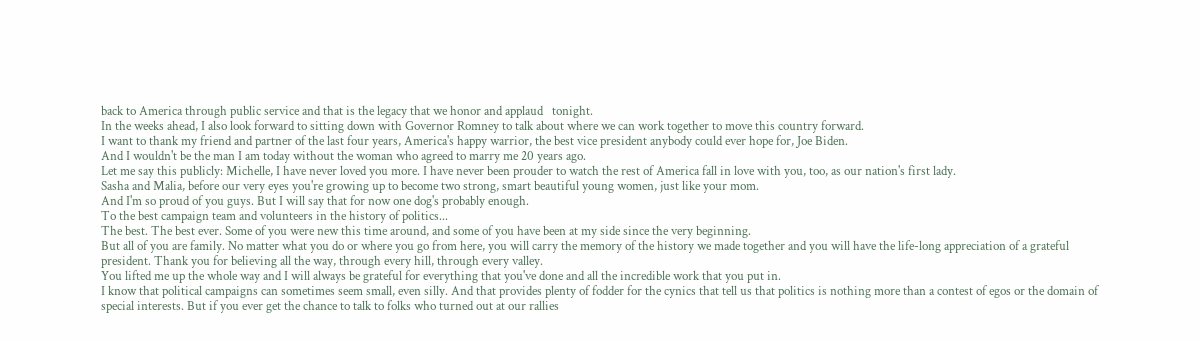back to America through public service and that is the legacy that we honor and applaud   tonight.
In the weeks ahead, I also look forward to sitting down with Governor Romney to talk about where we can work together to move this country forward.
I want to thank my friend and partner of the last four years, America's happy warrior, the best vice president anybody could ever hope for, Joe Biden.
And I wouldn't be the man I am today without the woman who agreed to marry me 20 years ago.
Let me say this publicly: Michelle, I have never loved you more. I have never been prouder to watch the rest of America fall in love with you, too, as our nation's first lady.
Sasha and Malia, before our very eyes you're growing up to become two strong, smart beautiful young women, just like your mom.
And I'm so proud of you guys. But I will say that for now one dog's probably enough.
To the best campaign team and volunteers in the history of politics...
The best. The best ever. Some of you were new this time around, and some of you have been at my side since the very beginning.
But all of you are family. No matter what you do or where you go from here, you will carry the memory of the history we made together and you will have the life-long appreciation of a grateful president. Thank you for believing all the way, through every hill, through every valley.
You lifted me up the whole way and I will always be grateful for everything that you've done and all the incredible work that you put in.
I know that political campaigns can sometimes seem small, even silly. And that provides plenty of fodder for the cynics that tell us that politics is nothing more than a contest of egos or the domain of special interests. But if you ever get the chance to talk to folks who turned out at our rallies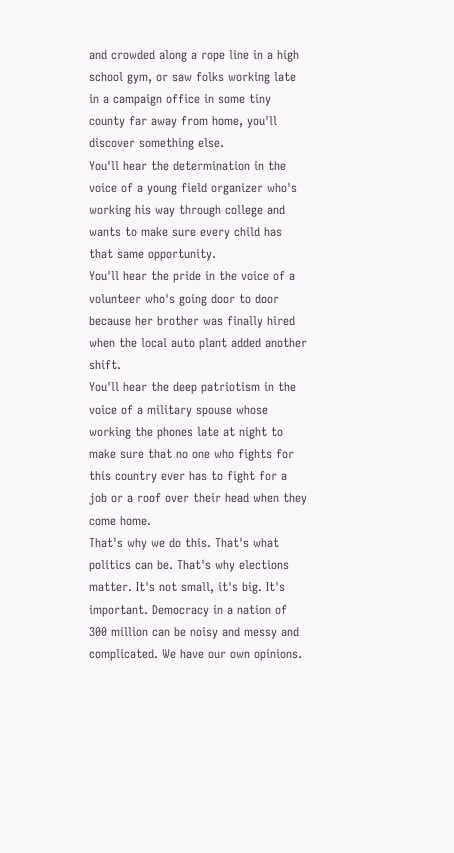and crowded along a rope line in a high school gym, or saw folks working late in a campaign office in some tiny county far away from home, you'll discover something else.
You'll hear the determination in the voice of a young field organizer who's working his way through college and wants to make sure every child has that same opportunity.
You'll hear the pride in the voice of a volunteer who's going door to door because her brother was finally hired when the local auto plant added another shift.
You'll hear the deep patriotism in the voice of a military spouse whose working the phones late at night to make sure that no one who fights for this country ever has to fight for a job or a roof over their head when they come home.
That's why we do this. That's what politics can be. That's why elections matter. It's not small, it's big. It's important. Democracy in a nation of 300 million can be noisy and messy and complicated. We have our own opinions.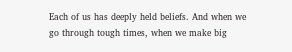Each of us has deeply held beliefs. And when we go through tough times, when we make big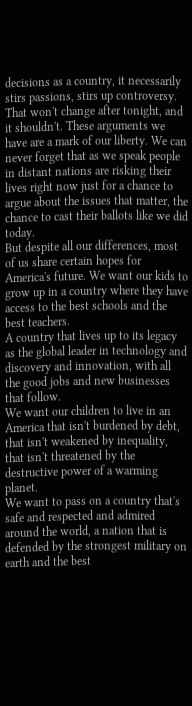decisions as a country, it necessarily stirs passions, stirs up controversy.
That won't change after tonight, and it shouldn't. These arguments we have are a mark of our liberty. We can never forget that as we speak people in distant nations are risking their lives right now just for a chance to argue about the issues that matter, the chance to cast their ballots like we did today.
But despite all our differences, most of us share certain hopes for America's future. We want our kids to grow up in a country where they have access to the best schools and the best teachers.
A country that lives up to its legacy as the global leader in technology and discovery and innovation, with all the good jobs and new businesses that follow.
We want our children to live in an America that isn't burdened by debt, that isn't weakened by inequality, that isn't threatened by the destructive power of a warming planet.
We want to pass on a country that's safe and respected and admired around the world, a nation that is defended by the strongest military on earth and the best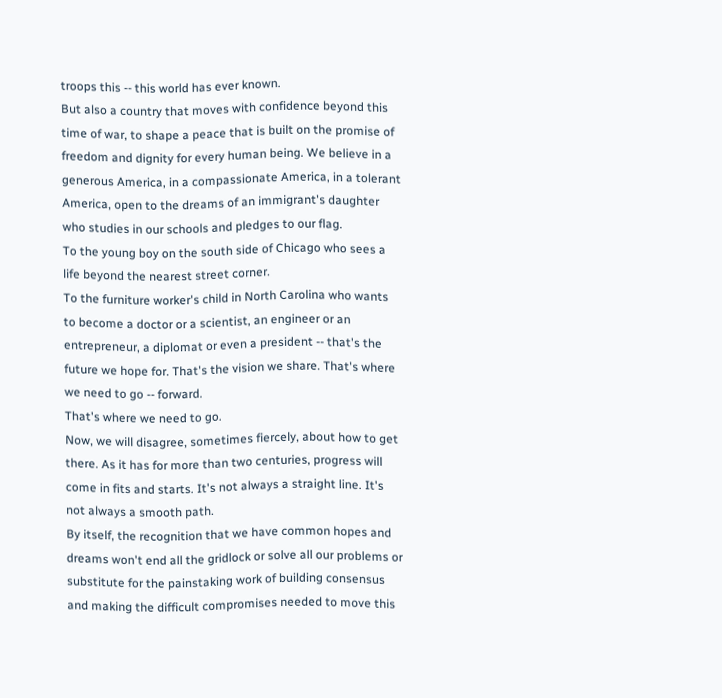troops this -- this world has ever known.
But also a country that moves with confidence beyond this time of war, to shape a peace that is built on the promise of freedom and dignity for every human being. We believe in a generous America, in a compassionate America, in a tolerant America, open to the dreams of an immigrant's daughter who studies in our schools and pledges to our flag.
To the young boy on the south side of Chicago who sees a life beyond the nearest street corner.
To the furniture worker's child in North Carolina who wants to become a doctor or a scientist, an engineer or an entrepreneur, a diplomat or even a president -- that's the future we hope for. That's the vision we share. That's where we need to go -- forward.
That's where we need to go.
Now, we will disagree, sometimes fiercely, about how to get there. As it has for more than two centuries, progress will come in fits and starts. It's not always a straight line. It's not always a smooth path.
By itself, the recognition that we have common hopes and dreams won't end all the gridlock or solve all our problems or substitute for the painstaking work of building consensus and making the difficult compromises needed to move this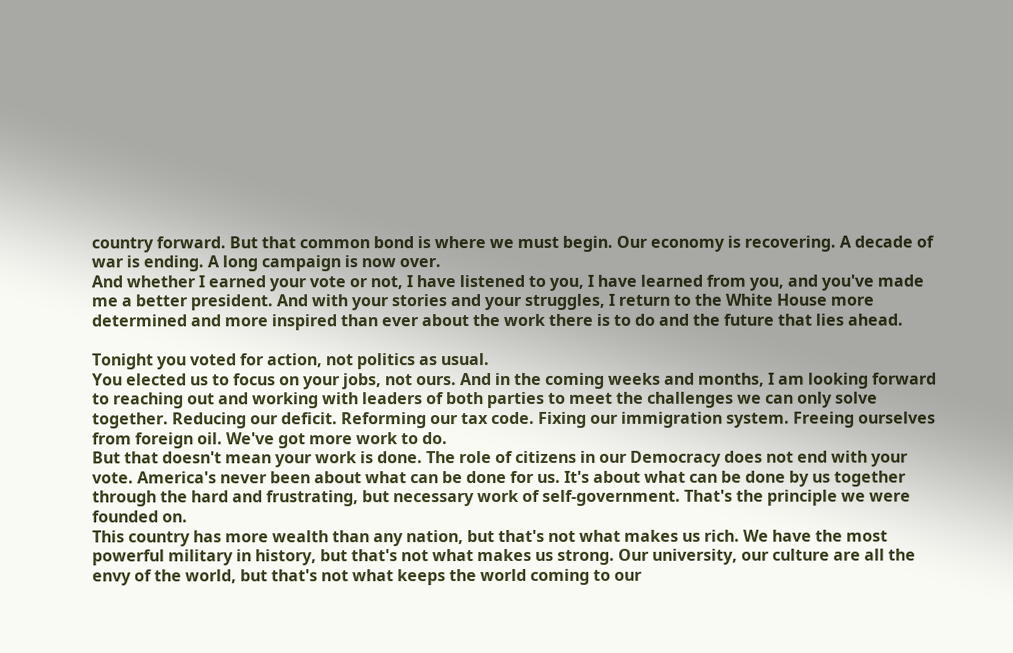country forward. But that common bond is where we must begin. Our economy is recovering. A decade of war is ending. A long campaign is now over.
And whether I earned your vote or not, I have listened to you, I have learned from you, and you've made me a better president. And with your stories and your struggles, I return to the White House more determined and more inspired than ever about the work there is to do and the future that lies ahead.

Tonight you voted for action, not politics as usual.
You elected us to focus on your jobs, not ours. And in the coming weeks and months, I am looking forward to reaching out and working with leaders of both parties to meet the challenges we can only solve together. Reducing our deficit. Reforming our tax code. Fixing our immigration system. Freeing ourselves from foreign oil. We've got more work to do.
But that doesn't mean your work is done. The role of citizens in our Democracy does not end with your vote. America's never been about what can be done for us. It's about what can be done by us together through the hard and frustrating, but necessary work of self-government. That's the principle we were founded on.
This country has more wealth than any nation, but that's not what makes us rich. We have the most powerful military in history, but that's not what makes us strong. Our university, our culture are all the envy of the world, but that's not what keeps the world coming to our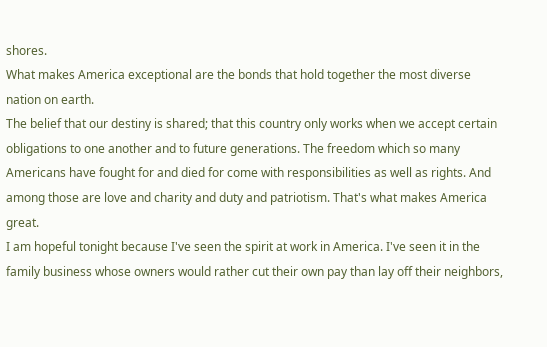shores.
What makes America exceptional are the bonds that hold together the most diverse nation on earth.
The belief that our destiny is shared; that this country only works when we accept certain obligations to one another and to future generations. The freedom which so many Americans have fought for and died for come with responsibilities as well as rights. And among those are love and charity and duty and patriotism. That's what makes America great.
I am hopeful tonight because I've seen the spirit at work in America. I've seen it in the family business whose owners would rather cut their own pay than lay off their neighbors,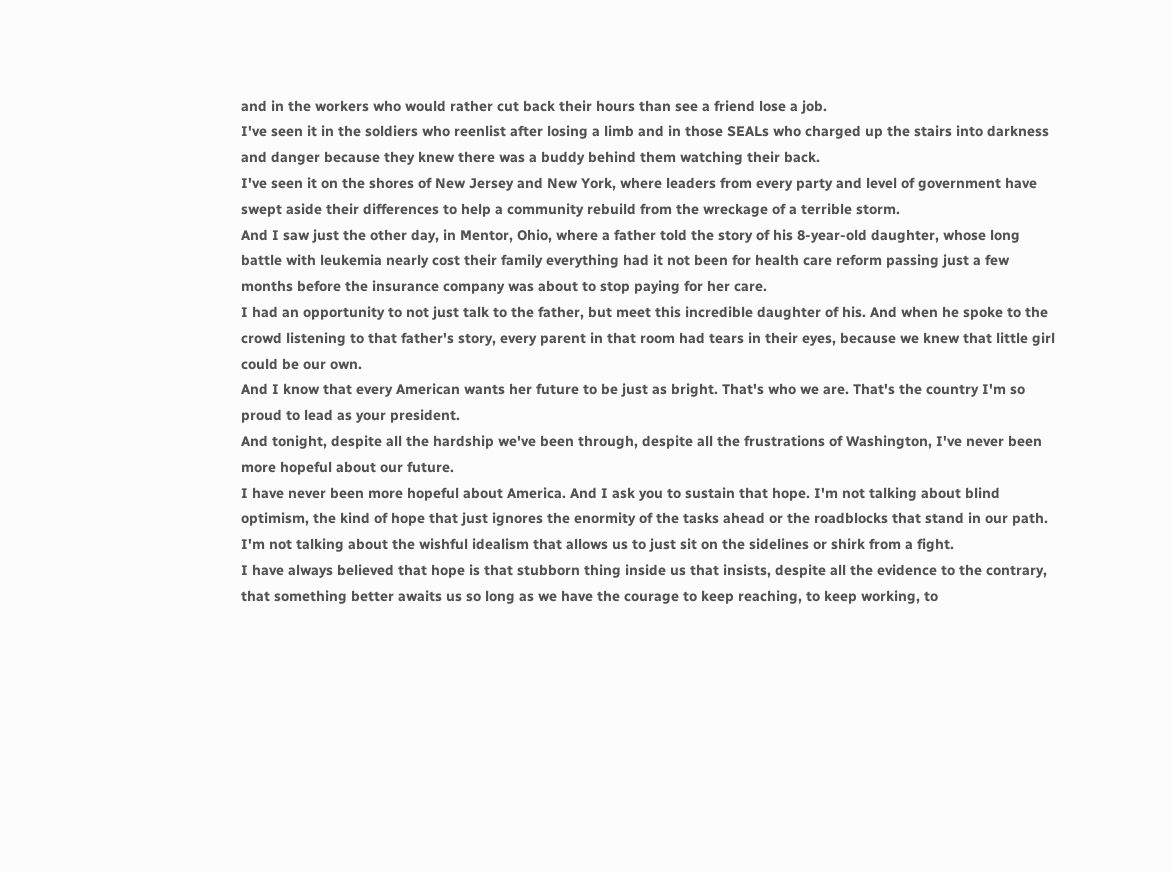and in the workers who would rather cut back their hours than see a friend lose a job.
I've seen it in the soldiers who reenlist after losing a limb and in those SEALs who charged up the stairs into darkness and danger because they knew there was a buddy behind them watching their back.
I've seen it on the shores of New Jersey and New York, where leaders from every party and level of government have swept aside their differences to help a community rebuild from the wreckage of a terrible storm.
And I saw just the other day, in Mentor, Ohio, where a father told the story of his 8-year-old daughter, whose long battle with leukemia nearly cost their family everything had it not been for health care reform passing just a few months before the insurance company was about to stop paying for her care.
I had an opportunity to not just talk to the father, but meet this incredible daughter of his. And when he spoke to the crowd listening to that father's story, every parent in that room had tears in their eyes, because we knew that little girl could be our own.
And I know that every American wants her future to be just as bright. That's who we are. That's the country I'm so proud to lead as your president.
And tonight, despite all the hardship we've been through, despite all the frustrations of Washington, I've never been more hopeful about our future.
I have never been more hopeful about America. And I ask you to sustain that hope. I'm not talking about blind optimism, the kind of hope that just ignores the enormity of the tasks ahead or the roadblocks that stand in our path. I'm not talking about the wishful idealism that allows us to just sit on the sidelines or shirk from a fight.
I have always believed that hope is that stubborn thing inside us that insists, despite all the evidence to the contrary, that something better awaits us so long as we have the courage to keep reaching, to keep working, to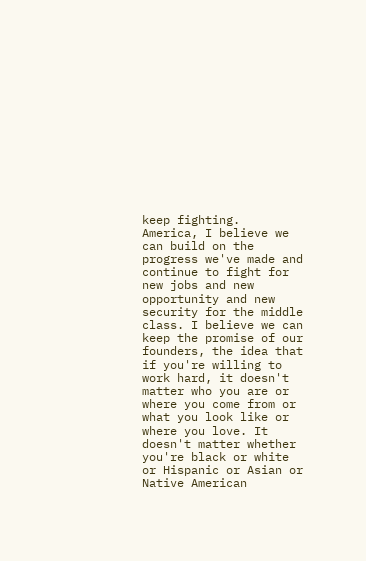keep fighting.
America, I believe we can build on the progress we've made and continue to fight for new jobs and new opportunity and new security for the middle class. I believe we can keep the promise of our founders, the idea that if you're willing to work hard, it doesn't matter who you are or where you come from or what you look like or where you love. It doesn't matter whether you're black or white or Hispanic or Asian or Native American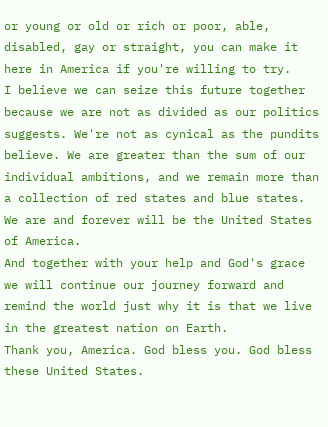or young or old or rich or poor, able, disabled, gay or straight, you can make it here in America if you're willing to try.
I believe we can seize this future together because we are not as divided as our politics suggests. We're not as cynical as the pundits believe. We are greater than the sum of our individual ambitions, and we remain more than a collection of red states and blue states. We are and forever will be the United States of America.
And together with your help and God's grace we will continue our journey forward and remind the world just why it is that we live in the greatest nation on Earth.
Thank you, America. God bless you. God bless these United States.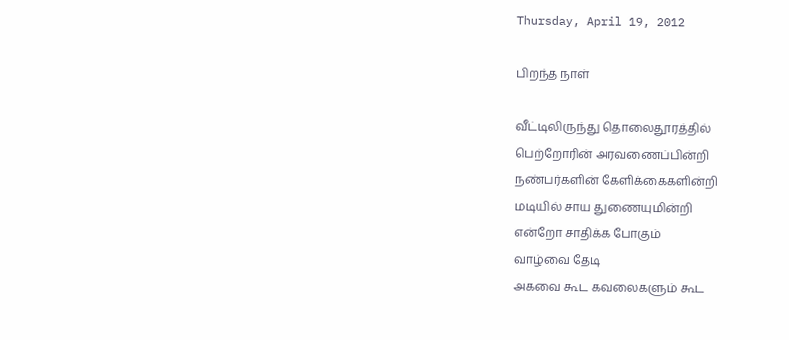Thursday, April 19, 2012

பிறந்த நாள்

வீட்டிலிருந்து தொலைதூரத்தில்
பெற்றோரின் அரவணைப்பின்றி
நண்பர்களின் கேளிக்கைகளின்றி
மடியில் சாய துணையுமின்றி
என்றோ சாதிக்க போகும்
வாழ்வை தேடி
அகவை கூட கவலைகளும் கூட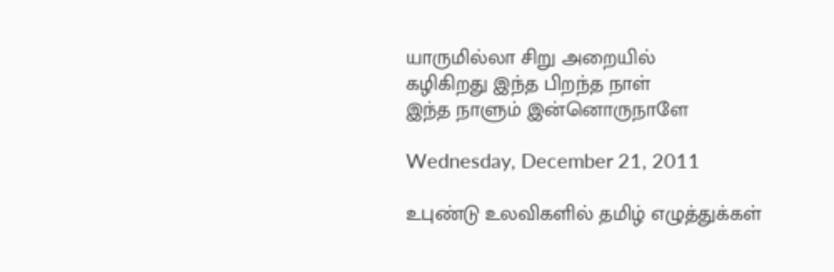யாருமில்லா சிறு அறையில்
கழிகிறது இந்த பிறந்த நாள்
இந்த நாளும் இன்னொருநாளே

Wednesday, December 21, 2011

உபுண்டு உலவிகளில் தமிழ் எழுத்துக்கள்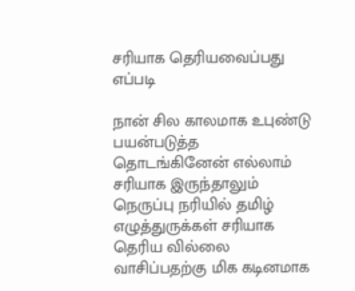சரியாக தெரியவைப்பது எப்படி

நான் சில காலமாக உபுண்டு பயன்படுத்த தொடங்கினேன் எல்லாம் சரியாக இருந்தாலும் நெருப்பு நரியில் தமிழ் எழுத்துருக்கள் சரியாக தெரிய வில்லை வாசிப்பதற்கு மிக கடினமாக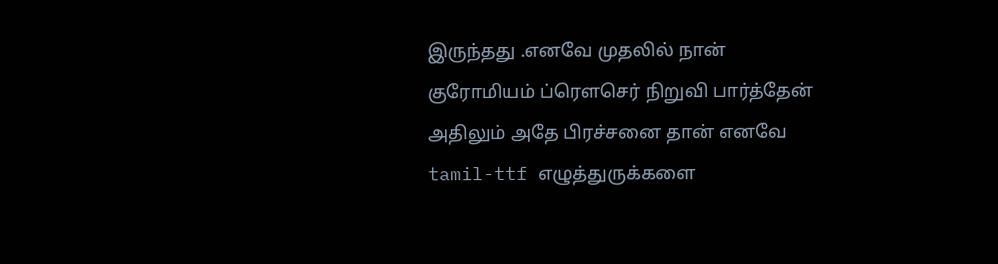இருந்தது .எனவே முதலில் நான் குரோமியம் ப்ரௌசெர் நிறுவி பார்த்தேன் அதிலும் அதே பிரச்சனை தான் எனவே tamil-ttf எழுத்துருக்களை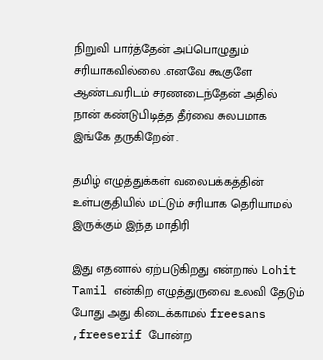நிறுவி பார்த்தேன் அப்பொழுதும் சரியாகவில்லை .எனவே கூகுளே ஆண்டவரிடம் சரணடைந்தேன் அதில் நான் கண்டுபிடித்த தீர்வை சுலபமாக இங்கே தருகிறேன் .

தமிழ் எழுத்துக்கள் வலைபக்கத்தின் உள்பகுதியில் மட்டும் சரியாக தெரியாமல் இருக்கும் இந்த மாதிரி

இது எதனால் ஏற்படுகிறது என்றால் Lohit Tamil என்கிற எழுத்துருவை உலவி தேடும் போது அது கிடைக்காமல் freesans ,freeserif போன்ற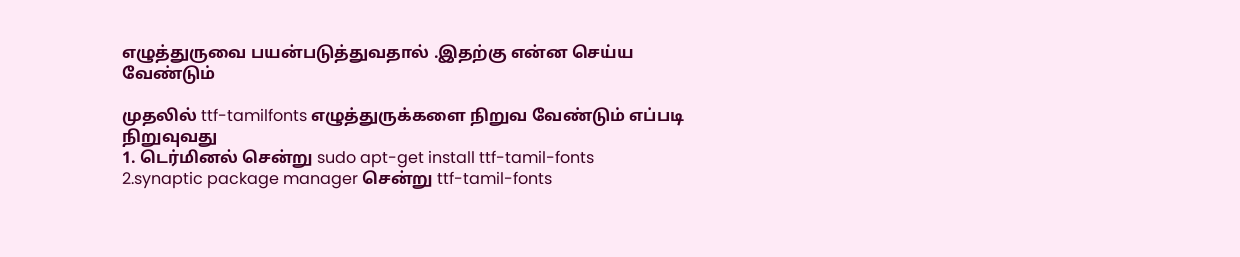எழுத்துருவை பயன்படுத்துவதால் .இதற்கு என்ன செய்ய வேண்டும்

முதலில் ttf-tamilfonts எழுத்துருக்களை நிறுவ வேண்டும் எப்படி நிறுவுவது
1. டெர்மினல் சென்று sudo apt-get install ttf-tamil-fonts
2.synaptic package manager சென்று ttf-tamil-fonts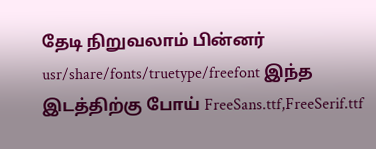தேடி நிறுவலாம் பின்னர்
usr/share/fonts/truetype/freefont இந்த இடத்திற்கு போய் FreeSans.ttf,FreeSerif.ttf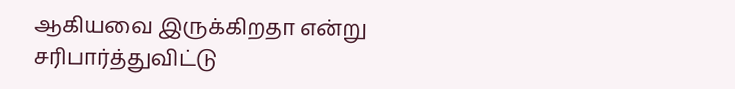ஆகியவை இருக்கிறதா என்று சரிபார்த்துவிட்டு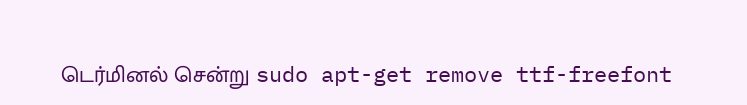டெர்மினல் சென்று sudo apt-get remove ttf-freefont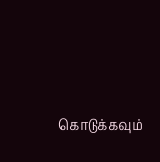கொடுக்கவும்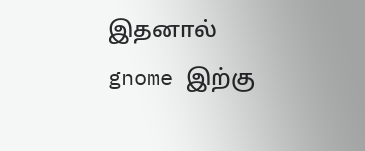இதனால் gnome இற்கு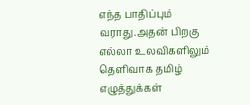எந்த பாதிப்பும் வராது.அதன் பிறகு எல்லா உலவிகளிலும் தெளிவாக தமிழ் எழுத்துக்கள்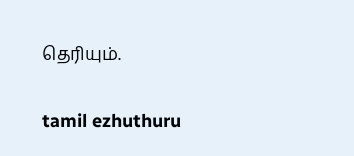தெரியும்.

tamil ezhuthuru